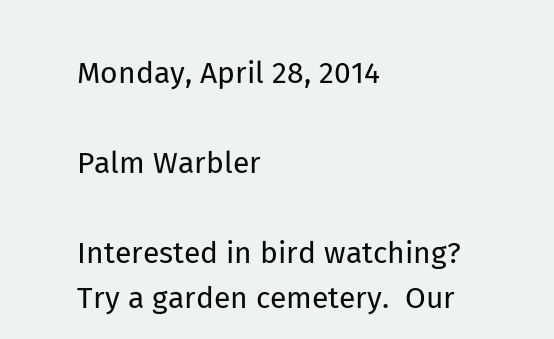Monday, April 28, 2014

Palm Warbler

Interested in bird watching?  Try a garden cemetery.  Our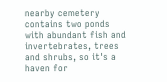nearby cemetery contains two ponds with abundant fish and invertebrates, trees and shrubs, so it's a haven for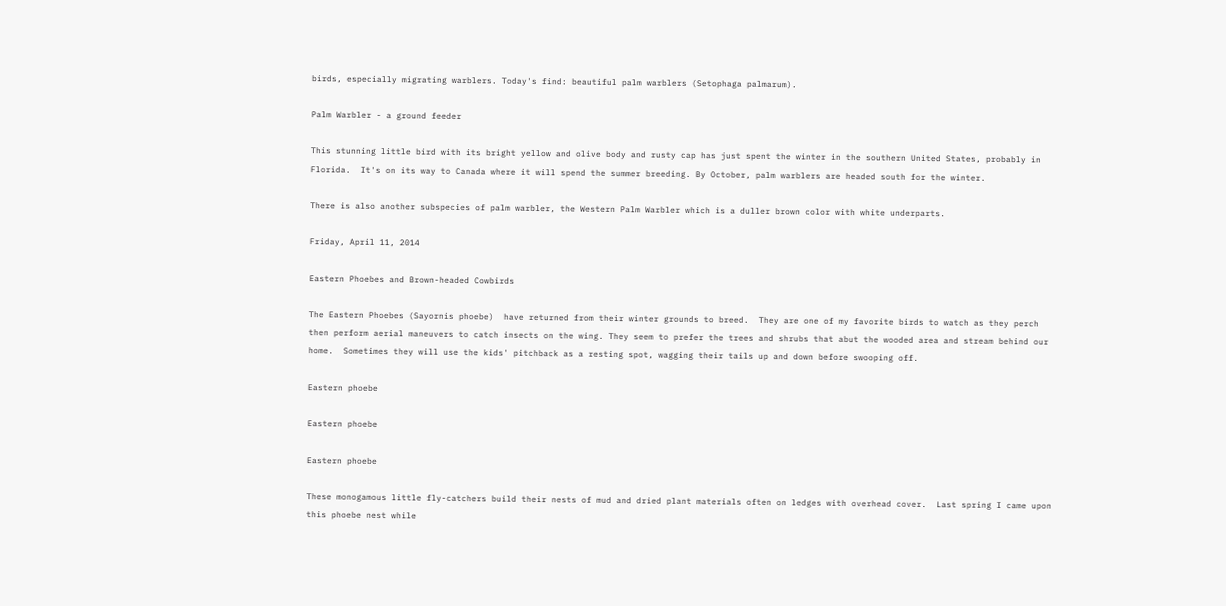birds, especially migrating warblers. Today's find: beautiful palm warblers (Setophaga palmarum).

Palm Warbler - a ground feeder

This stunning little bird with its bright yellow and olive body and rusty cap has just spent the winter in the southern United States, probably in Florida.  It's on its way to Canada where it will spend the summer breeding. By October, palm warblers are headed south for the winter.

There is also another subspecies of palm warbler, the Western Palm Warbler which is a duller brown color with white underparts.

Friday, April 11, 2014

Eastern Phoebes and Brown-headed Cowbirds

The Eastern Phoebes (Sayornis phoebe)  have returned from their winter grounds to breed.  They are one of my favorite birds to watch as they perch then perform aerial maneuvers to catch insects on the wing. They seem to prefer the trees and shrubs that abut the wooded area and stream behind our home.  Sometimes they will use the kids' pitchback as a resting spot, wagging their tails up and down before swooping off.

Eastern phoebe

Eastern phoebe

Eastern phoebe

These monogamous little fly-catchers build their nests of mud and dried plant materials often on ledges with overhead cover.  Last spring I came upon this phoebe nest while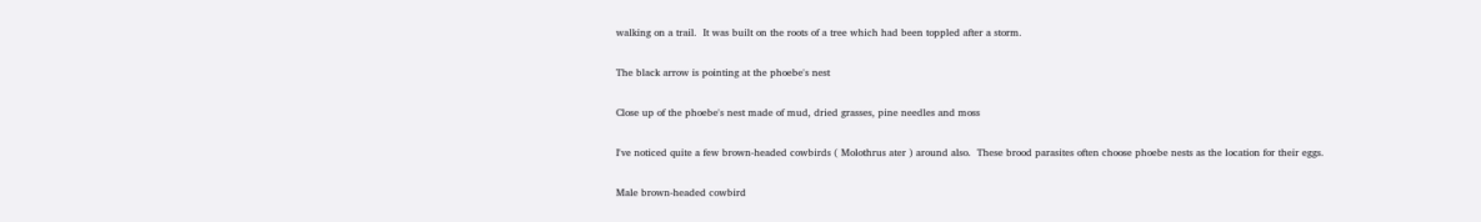walking on a trail.  It was built on the roots of a tree which had been toppled after a storm.

The black arrow is pointing at the phoebe's nest

Close up of the phoebe's nest made of mud, dried grasses, pine needles and moss

I've noticed quite a few brown-headed cowbirds ( Molothrus ater ) around also.  These brood parasites often choose phoebe nests as the location for their eggs.

Male brown-headed cowbird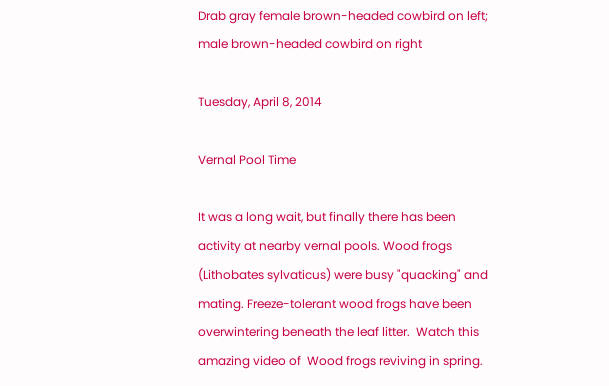Drab gray female brown-headed cowbird on left; male brown-headed cowbird on right

Tuesday, April 8, 2014

Vernal Pool Time

It was a long wait, but finally there has been activity at nearby vernal pools. Wood frogs  (Lithobates sylvaticus) were busy "quacking" and mating. Freeze-tolerant wood frogs have been overwintering beneath the leaf litter.  Watch this amazing video of  Wood frogs reviving in spring.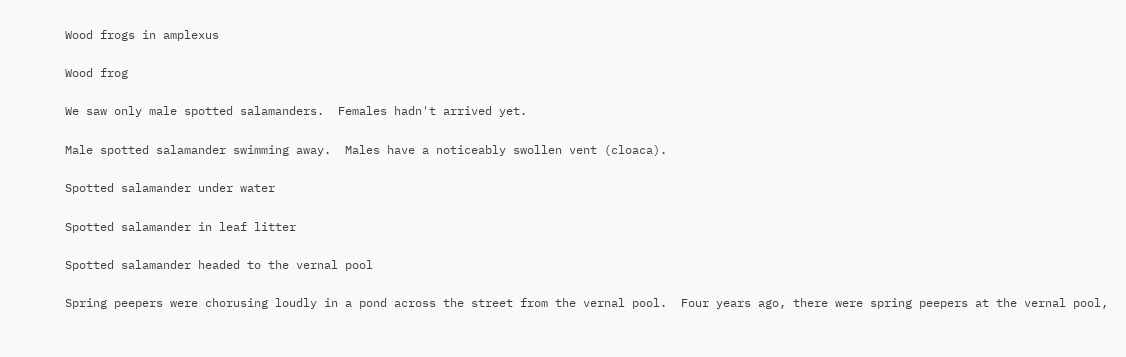Wood frogs in amplexus

Wood frog

We saw only male spotted salamanders.  Females hadn't arrived yet.

Male spotted salamander swimming away.  Males have a noticeably swollen vent (cloaca).

Spotted salamander under water

Spotted salamander in leaf litter

Spotted salamander headed to the vernal pool

Spring peepers were chorusing loudly in a pond across the street from the vernal pool.  Four years ago, there were spring peepers at the vernal pool,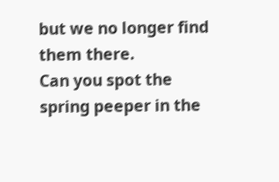but we no longer find them there.
Can you spot the spring peeper in the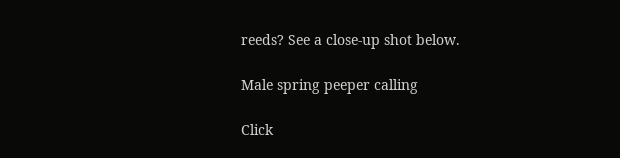reeds? See a close-up shot below.

Male spring peeper calling

Click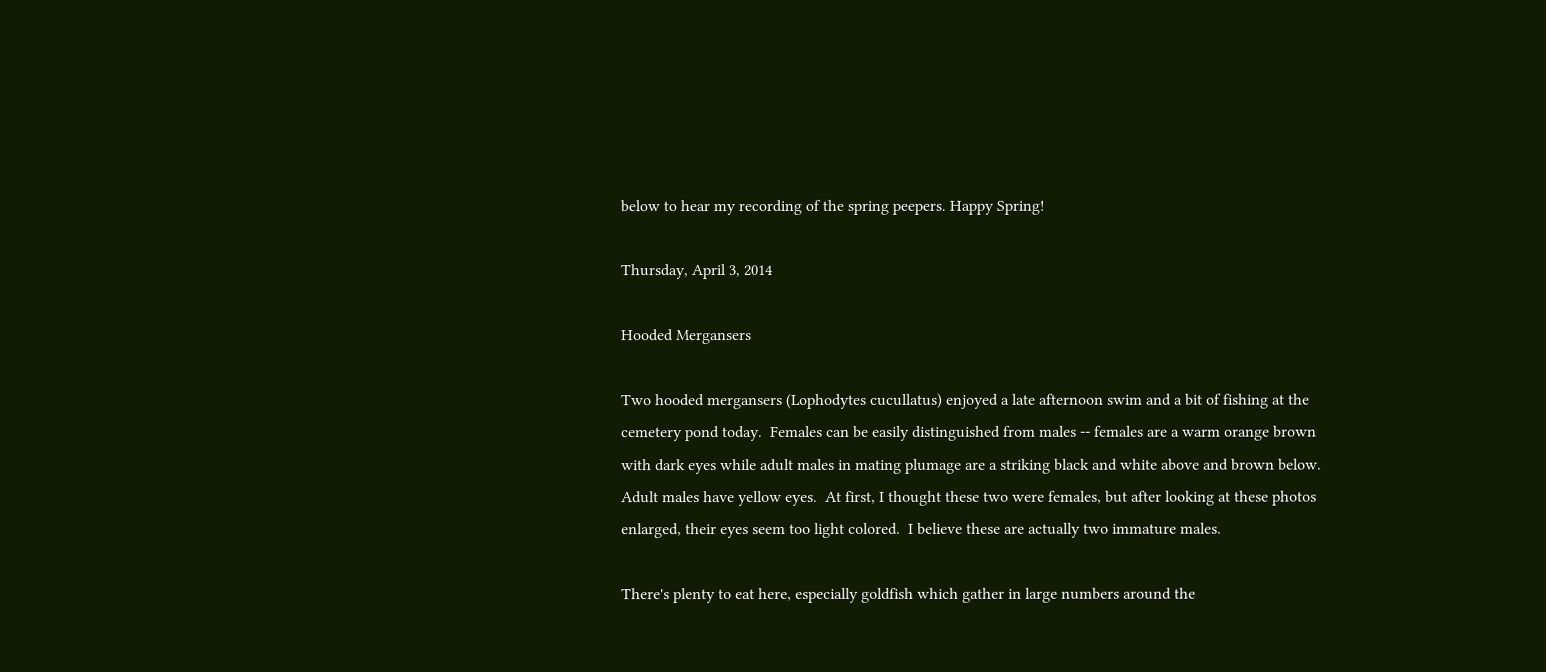below to hear my recording of the spring peepers. Happy Spring!

Thursday, April 3, 2014

Hooded Mergansers

Two hooded mergansers (Lophodytes cucullatus) enjoyed a late afternoon swim and a bit of fishing at the cemetery pond today.  Females can be easily distinguished from males -- females are a warm orange brown with dark eyes while adult males in mating plumage are a striking black and white above and brown below. Adult males have yellow eyes.  At first, I thought these two were females, but after looking at these photos enlarged, their eyes seem too light colored.  I believe these are actually two immature males.

There's plenty to eat here, especially goldfish which gather in large numbers around the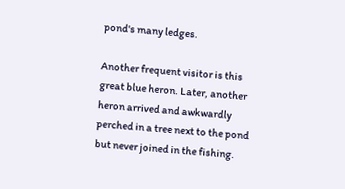pond's many ledges.

Another frequent visitor is this great blue heron. Later, another heron arrived and awkwardly perched in a tree next to the pond but never joined in the fishing.